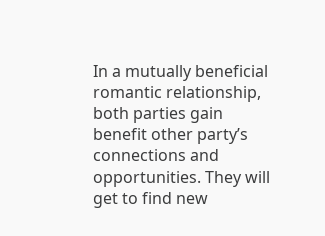In a mutually beneficial romantic relationship, both parties gain benefit other party’s connections and opportunities. They will get to find new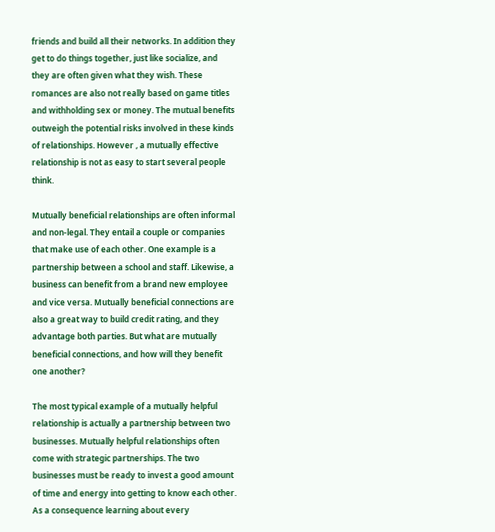friends and build all their networks. In addition they get to do things together, just like socialize, and they are often given what they wish. These romances are also not really based on game titles and withholding sex or money. The mutual benefits outweigh the potential risks involved in these kinds of relationships. However , a mutually effective relationship is not as easy to start several people think.

Mutually beneficial relationships are often informal and non-legal. They entail a couple or companies that make use of each other. One example is a partnership between a school and staff. Likewise, a business can benefit from a brand new employee and vice versa. Mutually beneficial connections are also a great way to build credit rating, and they advantage both parties. But what are mutually beneficial connections, and how will they benefit one another?

The most typical example of a mutually helpful relationship is actually a partnership between two businesses. Mutually helpful relationships often come with strategic partnerships. The two businesses must be ready to invest a good amount of time and energy into getting to know each other. As a consequence learning about every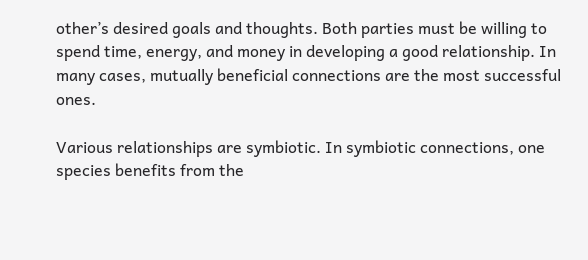other’s desired goals and thoughts. Both parties must be willing to spend time, energy, and money in developing a good relationship. In many cases, mutually beneficial connections are the most successful ones.

Various relationships are symbiotic. In symbiotic connections, one species benefits from the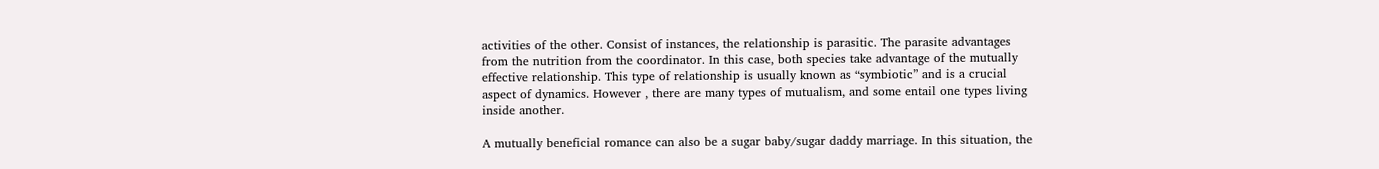activities of the other. Consist of instances, the relationship is parasitic. The parasite advantages from the nutrition from the coordinator. In this case, both species take advantage of the mutually effective relationship. This type of relationship is usually known as “symbiotic” and is a crucial aspect of dynamics. However , there are many types of mutualism, and some entail one types living inside another.

A mutually beneficial romance can also be a sugar baby/sugar daddy marriage. In this situation, the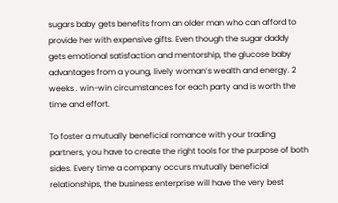sugars baby gets benefits from an older man who can afford to provide her with expensive gifts. Even though the sugar daddy gets emotional satisfaction and mentorship, the glucose baby advantages from a young, lively woman’s wealth and energy. 2 weeks . win-win circumstances for each party and is worth the time and effort.

To foster a mutually beneficial romance with your trading partners, you have to create the right tools for the purpose of both sides. Every time a company occurs mutually beneficial relationships, the business enterprise will have the very best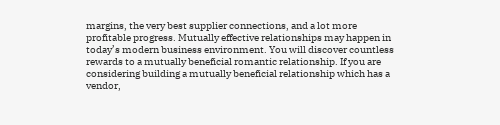margins, the very best supplier connections, and a lot more profitable progress. Mutually effective relationships may happen in today’s modern business environment. You will discover countless rewards to a mutually beneficial romantic relationship. If you are considering building a mutually beneficial relationship which has a vendor,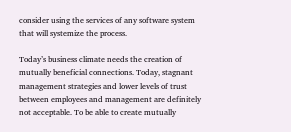consider using the services of any software system that will systemize the process.

Today’s business climate needs the creation of mutually beneficial connections. Today, stagnant management strategies and lower levels of trust between employees and management are definitely not acceptable. To be able to create mutually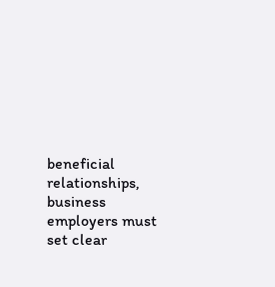beneficial relationships, business employers must set clear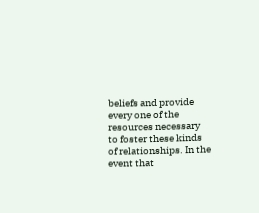beliefs and provide every one of the resources necessary to foster these kinds of relationships. In the event that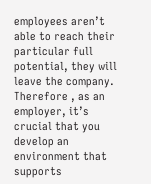employees aren’t able to reach their particular full potential, they will leave the company. Therefore , as an employer, it’s crucial that you develop an environment that supports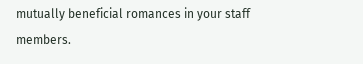mutually beneficial romances in your staff members.